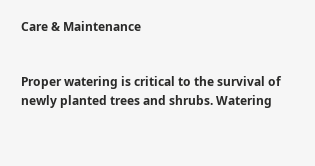Care & Maintenance


Proper watering is critical to the survival of newly planted trees and shrubs. Watering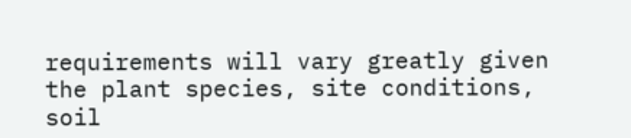requirements will vary greatly given the plant species, site conditions, soil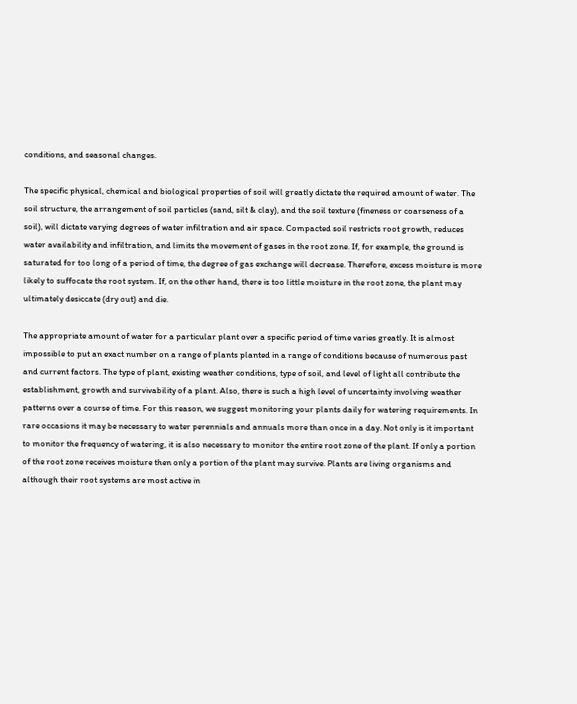conditions, and seasonal changes.

The specific physical, chemical and biological properties of soil will greatly dictate the required amount of water. The soil structure, the arrangement of soil particles (sand, silt & clay), and the soil texture (fineness or coarseness of a soil), will dictate varying degrees of water infiltration and air space. Compacted soil restricts root growth, reduces water availability and infiltration, and limits the movement of gases in the root zone. If, for example, the ground is saturated for too long of a period of time, the degree of gas exchange will decrease. Therefore, excess moisture is more likely to suffocate the root system. If, on the other hand, there is too little moisture in the root zone, the plant may ultimately desiccate (dry out) and die.

The appropriate amount of water for a particular plant over a specific period of time varies greatly. It is almost impossible to put an exact number on a range of plants planted in a range of conditions because of numerous past and current factors. The type of plant, existing weather conditions, type of soil, and level of light all contribute the establishment, growth and survivability of a plant. Also, there is such a high level of uncertainty involving weather patterns over a course of time. For this reason, we suggest monitoring your plants daily for watering requirements. In rare occasions it may be necessary to water perennials and annuals more than once in a day. Not only is it important to monitor the frequency of watering, it is also necessary to monitor the entire root zone of the plant. If only a portion of the root zone receives moisture then only a portion of the plant may survive. Plants are living organisms and although their root systems are most active in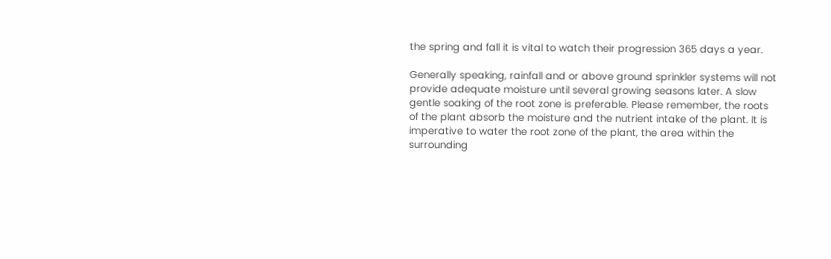the spring and fall it is vital to watch their progression 365 days a year.

Generally speaking, rainfall and or above ground sprinkler systems will not provide adequate moisture until several growing seasons later. A slow gentle soaking of the root zone is preferable. Please remember, the roots of the plant absorb the moisture and the nutrient intake of the plant. It is imperative to water the root zone of the plant, the area within the surrounding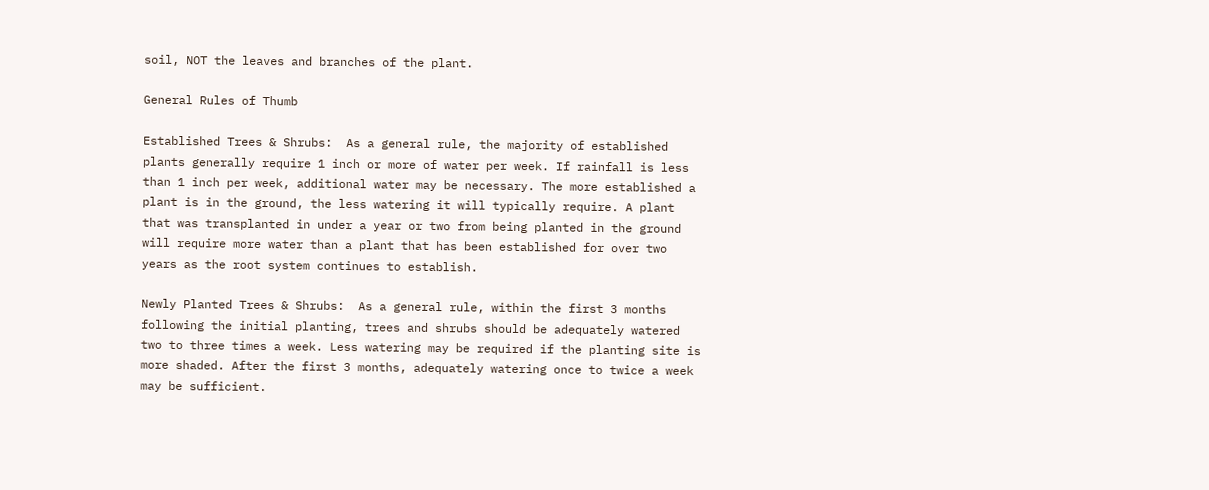soil, NOT the leaves and branches of the plant.

General Rules of Thumb

Established Trees & Shrubs:  As a general rule, the majority of established plants generally require 1 inch or more of water per week. If rainfall is less than 1 inch per week, additional water may be necessary. The more established a plant is in the ground, the less watering it will typically require. A plant that was transplanted in under a year or two from being planted in the ground will require more water than a plant that has been established for over two years as the root system continues to establish.

Newly Planted Trees & Shrubs:  As a general rule, within the first 3 months following the initial planting, trees and shrubs should be adequately watered two to three times a week. Less watering may be required if the planting site is more shaded. After the first 3 months, adequately watering once to twice a week may be sufficient.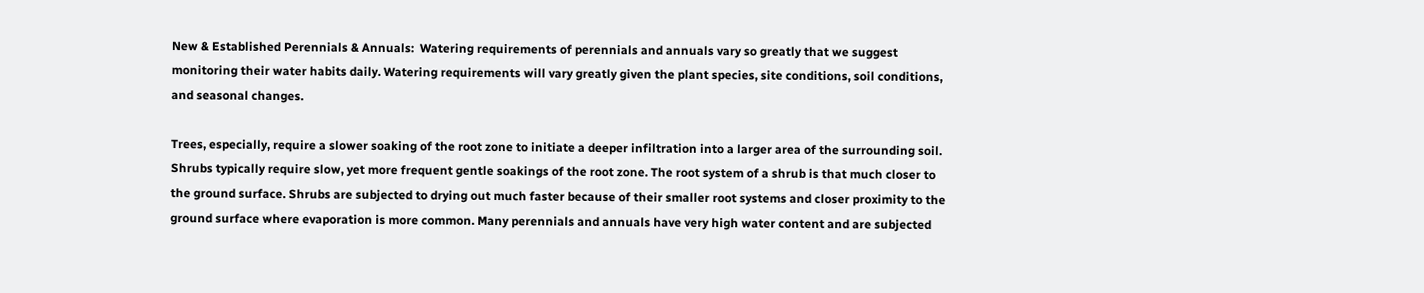New & Established Perennials & Annuals:  Watering requirements of perennials and annuals vary so greatly that we suggest monitoring their water habits daily. Watering requirements will vary greatly given the plant species, site conditions, soil conditions, and seasonal changes.

Trees, especially, require a slower soaking of the root zone to initiate a deeper infiltration into a larger area of the surrounding soil. Shrubs typically require slow, yet more frequent gentle soakings of the root zone. The root system of a shrub is that much closer to the ground surface. Shrubs are subjected to drying out much faster because of their smaller root systems and closer proximity to the ground surface where evaporation is more common. Many perennials and annuals have very high water content and are subjected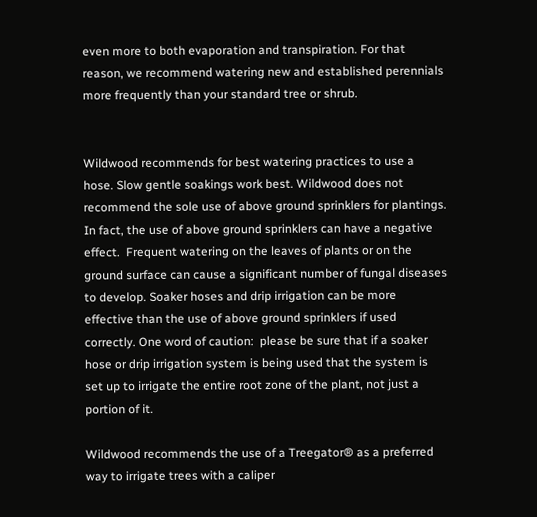even more to both evaporation and transpiration. For that reason, we recommend watering new and established perennials more frequently than your standard tree or shrub.


Wildwood recommends for best watering practices to use a hose. Slow gentle soakings work best. Wildwood does not recommend the sole use of above ground sprinklers for plantings. In fact, the use of above ground sprinklers can have a negative effect.  Frequent watering on the leaves of plants or on the ground surface can cause a significant number of fungal diseases to develop. Soaker hoses and drip irrigation can be more effective than the use of above ground sprinklers if used correctly. One word of caution:  please be sure that if a soaker hose or drip irrigation system is being used that the system is set up to irrigate the entire root zone of the plant, not just a portion of it.

Wildwood recommends the use of a Treegator® as a preferred way to irrigate trees with a caliper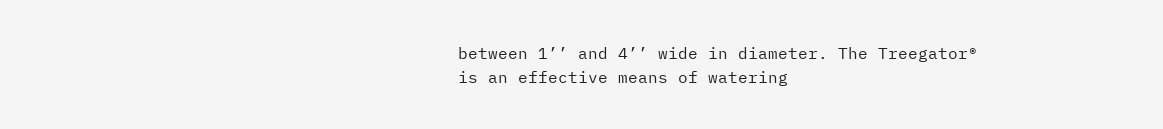between 1’’ and 4’’ wide in diameter. The Treegator® is an effective means of watering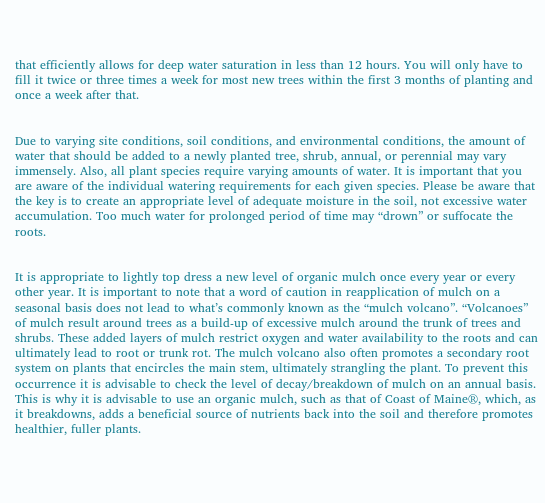that efficiently allows for deep water saturation in less than 12 hours. You will only have to fill it twice or three times a week for most new trees within the first 3 months of planting and once a week after that.


Due to varying site conditions, soil conditions, and environmental conditions, the amount of water that should be added to a newly planted tree, shrub, annual, or perennial may vary immensely. Also, all plant species require varying amounts of water. It is important that you are aware of the individual watering requirements for each given species. Please be aware that the key is to create an appropriate level of adequate moisture in the soil, not excessive water accumulation. Too much water for prolonged period of time may “drown” or suffocate the roots.


It is appropriate to lightly top dress a new level of organic mulch once every year or every other year. It is important to note that a word of caution in reapplication of mulch on a seasonal basis does not lead to what’s commonly known as the “mulch volcano”. “Volcanoes” of mulch result around trees as a build-up of excessive mulch around the trunk of trees and shrubs. These added layers of mulch restrict oxygen and water availability to the roots and can ultimately lead to root or trunk rot. The mulch volcano also often promotes a secondary root system on plants that encircles the main stem, ultimately strangling the plant. To prevent this occurrence it is advisable to check the level of decay/breakdown of mulch on an annual basis. This is why it is advisable to use an organic mulch, such as that of Coast of Maine®, which, as it breakdowns, adds a beneficial source of nutrients back into the soil and therefore promotes healthier, fuller plants.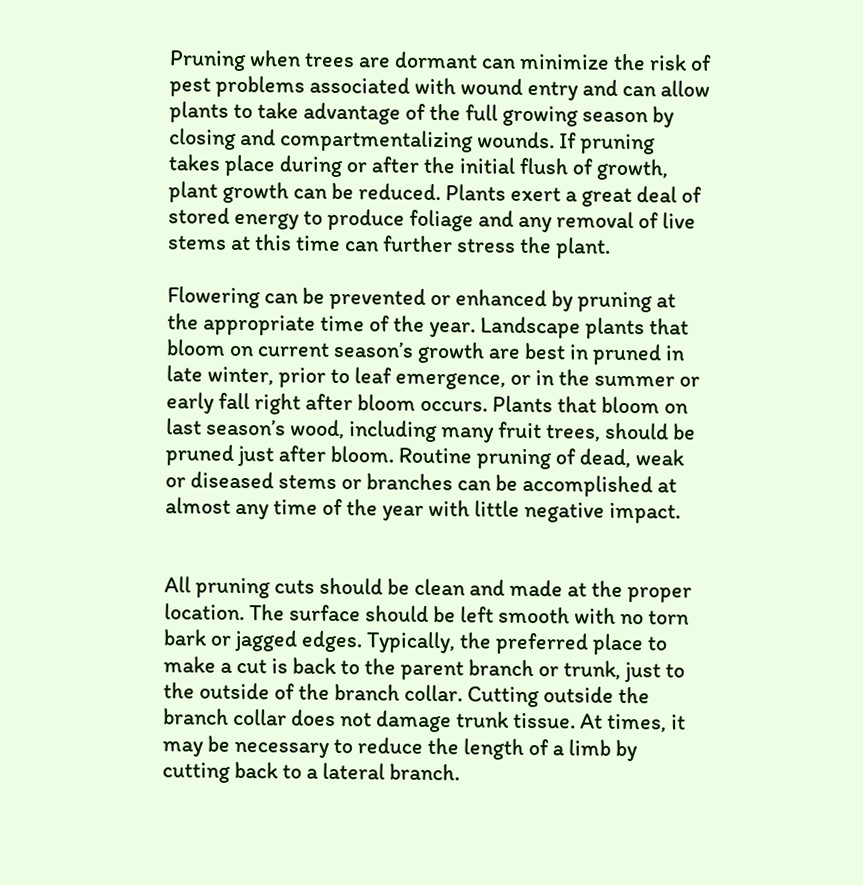Pruning when trees are dormant can minimize the risk of pest problems associated with wound entry and can allow plants to take advantage of the full growing season by closing and compartmentalizing wounds. If pruning takes place during or after the initial flush of growth, plant growth can be reduced. Plants exert a great deal of stored energy to produce foliage and any removal of live stems at this time can further stress the plant.

Flowering can be prevented or enhanced by pruning at the appropriate time of the year. Landscape plants that bloom on current season’s growth are best in pruned in late winter, prior to leaf emergence, or in the summer or early fall right after bloom occurs. Plants that bloom on last season’s wood, including many fruit trees, should be pruned just after bloom. Routine pruning of dead, weak or diseased stems or branches can be accomplished at almost any time of the year with little negative impact.


All pruning cuts should be clean and made at the proper location. The surface should be left smooth with no torn bark or jagged edges. Typically, the preferred place to make a cut is back to the parent branch or trunk, just to the outside of the branch collar. Cutting outside the branch collar does not damage trunk tissue. At times, it may be necessary to reduce the length of a limb by cutting back to a lateral branch.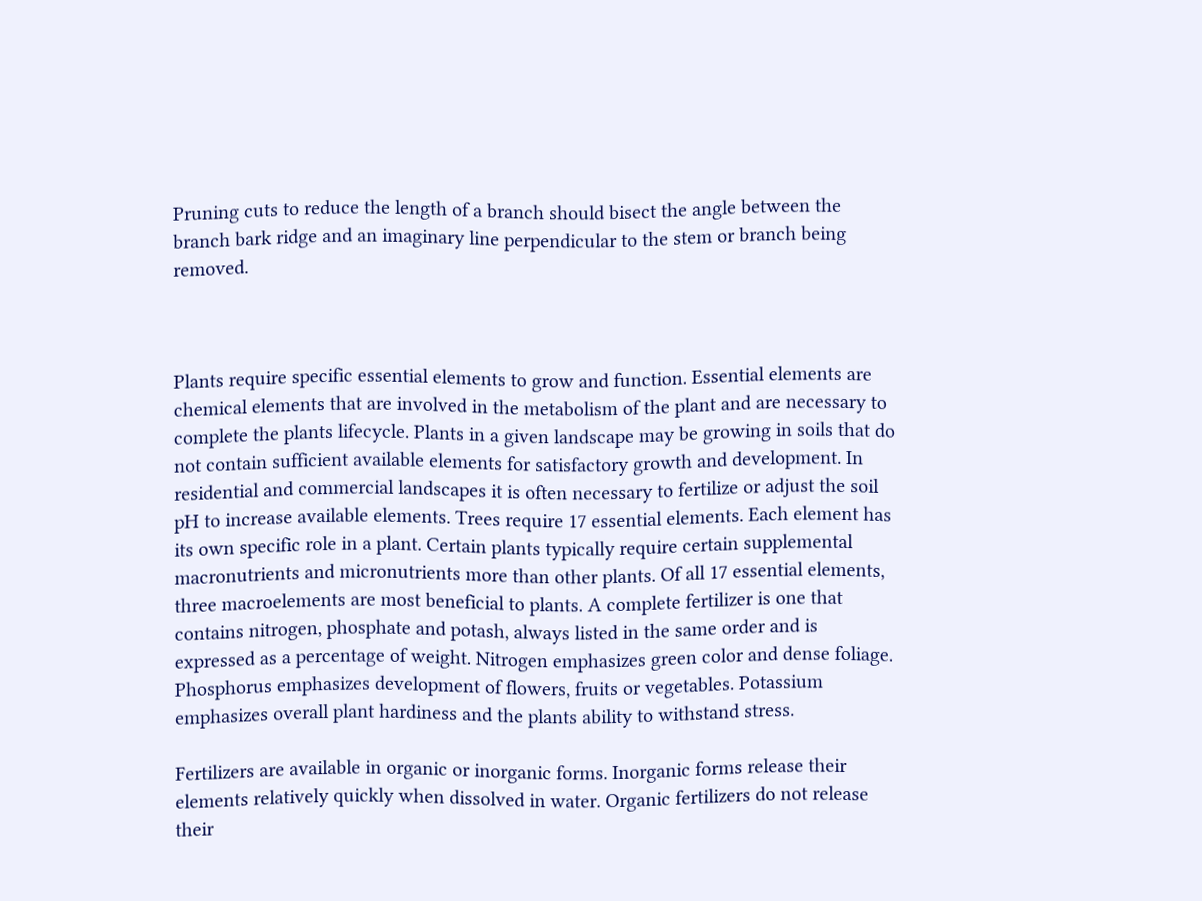Pruning cuts to reduce the length of a branch should bisect the angle between the branch bark ridge and an imaginary line perpendicular to the stem or branch being removed.



Plants require specific essential elements to grow and function. Essential elements are chemical elements that are involved in the metabolism of the plant and are necessary to complete the plants lifecycle. Plants in a given landscape may be growing in soils that do not contain sufficient available elements for satisfactory growth and development. In residential and commercial landscapes it is often necessary to fertilize or adjust the soil pH to increase available elements. Trees require 17 essential elements. Each element has its own specific role in a plant. Certain plants typically require certain supplemental macronutrients and micronutrients more than other plants. Of all 17 essential elements, three macroelements are most beneficial to plants. A complete fertilizer is one that contains nitrogen, phosphate and potash, always listed in the same order and is expressed as a percentage of weight. Nitrogen emphasizes green color and dense foliage. Phosphorus emphasizes development of flowers, fruits or vegetables. Potassium emphasizes overall plant hardiness and the plants ability to withstand stress.

Fertilizers are available in organic or inorganic forms. Inorganic forms release their elements relatively quickly when dissolved in water. Organic fertilizers do not release their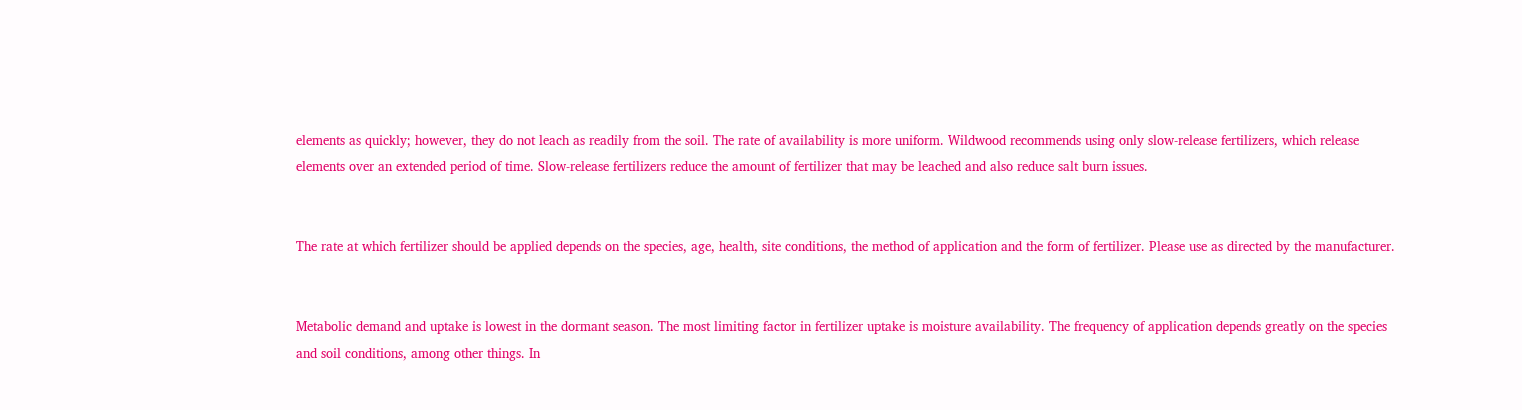elements as quickly; however, they do not leach as readily from the soil. The rate of availability is more uniform. Wildwood recommends using only slow-release fertilizers, which release elements over an extended period of time. Slow-release fertilizers reduce the amount of fertilizer that may be leached and also reduce salt burn issues.


The rate at which fertilizer should be applied depends on the species, age, health, site conditions, the method of application and the form of fertilizer. Please use as directed by the manufacturer.


Metabolic demand and uptake is lowest in the dormant season. The most limiting factor in fertilizer uptake is moisture availability. The frequency of application depends greatly on the species and soil conditions, among other things. In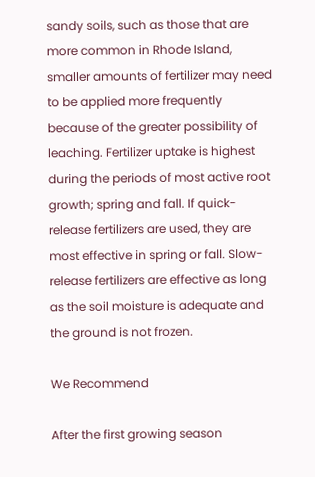sandy soils, such as those that are more common in Rhode Island, smaller amounts of fertilizer may need to be applied more frequently because of the greater possibility of leaching. Fertilizer uptake is highest during the periods of most active root growth; spring and fall. If quick-release fertilizers are used, they are most effective in spring or fall. Slow-release fertilizers are effective as long as the soil moisture is adequate and the ground is not frozen.

We Recommend

After the first growing season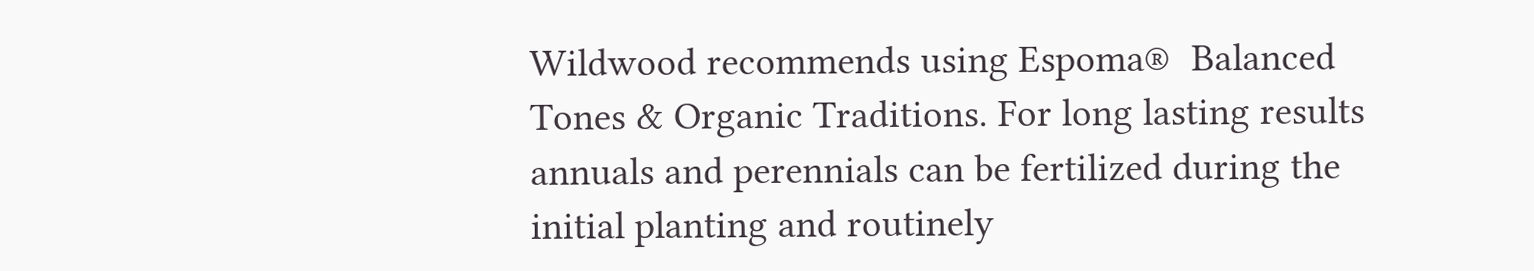Wildwood recommends using Espoma®  Balanced Tones & Organic Traditions. For long lasting results annuals and perennials can be fertilized during the initial planting and routinely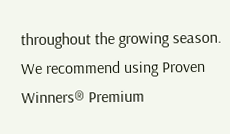throughout the growing season. We recommend using Proven Winners® Premium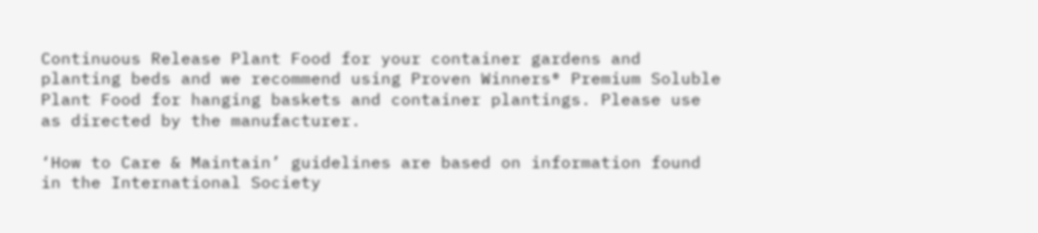Continuous Release Plant Food for your container gardens and planting beds and we recommend using Proven Winners® Premium Soluble Plant Food for hanging baskets and container plantings. Please use as directed by the manufacturer.

‘How to Care & Maintain’ guidelines are based on information found in the International Society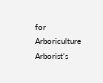for Arboriculture Arborist’s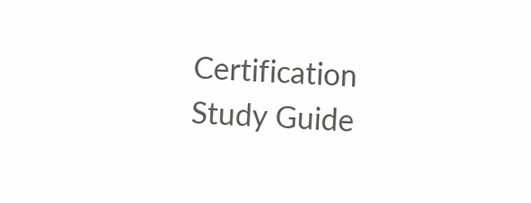Certification Study Guide